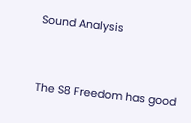Sound Analysis


The S8 Freedom has good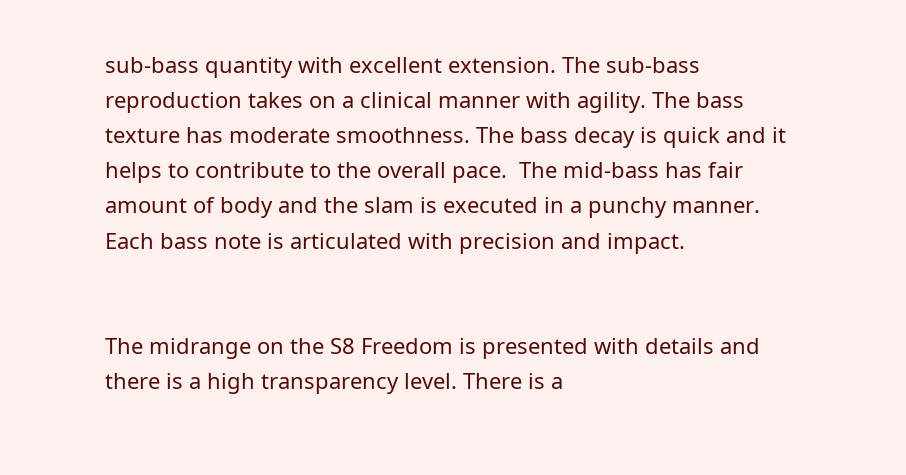sub-bass quantity with excellent extension. The sub-bass reproduction takes on a clinical manner with agility. The bass texture has moderate smoothness. The bass decay is quick and it helps to contribute to the overall pace.  The mid-bass has fair amount of body and the slam is executed in a punchy manner. Each bass note is articulated with precision and impact.


The midrange on the S8 Freedom is presented with details and there is a high transparency level. There is a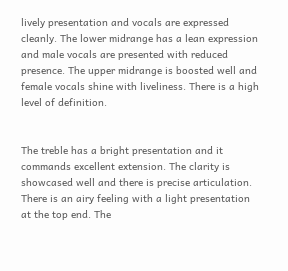lively presentation and vocals are expressed cleanly. The lower midrange has a lean expression and male vocals are presented with reduced presence. The upper midrange is boosted well and female vocals shine with liveliness. There is a high level of definition.


The treble has a bright presentation and it commands excellent extension. The clarity is showcased well and there is precise articulation. There is an airy feeling with a light presentation at the top end. The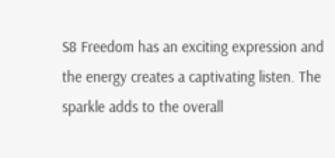S8 Freedom has an exciting expression and the energy creates a captivating listen. The sparkle adds to the overall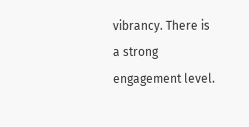vibrancy. There is a strong engagement level.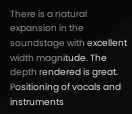There is a natural expansion in the soundstage with excellent width magnitude. The depth rendered is great. Positioning of vocals and instruments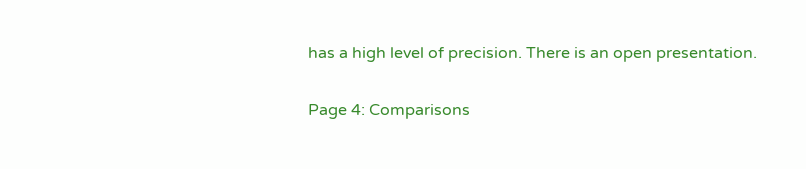has a high level of precision. There is an open presentation.

Page 4: Comparisons